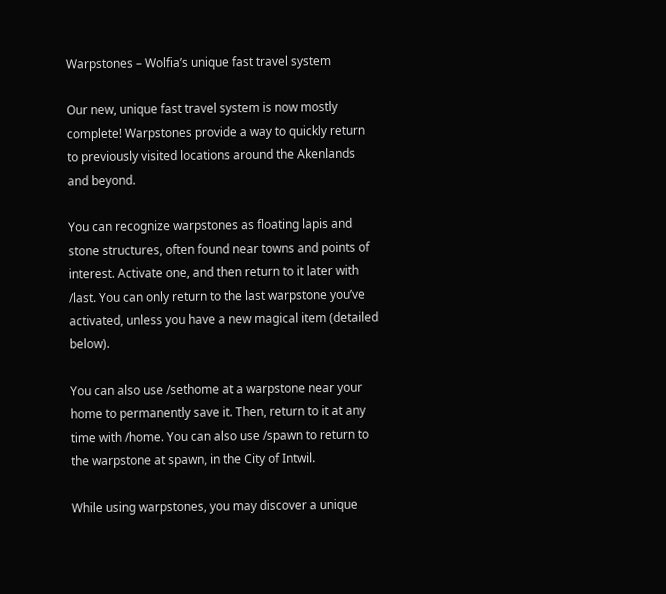Warpstones – Wolfia’s unique fast travel system

Our new, unique fast travel system is now mostly complete! Warpstones provide a way to quickly return to previously visited locations around the Akenlands and beyond.

You can recognize warpstones as floating lapis and stone structures, often found near towns and points of interest. Activate one, and then return to it later with /last. You can only return to the last warpstone you’ve activated, unless you have a new magical item (detailed below).

You can also use /sethome at a warpstone near your home to permanently save it. Then, return to it at any time with /home. You can also use /spawn to return to the warpstone at spawn, in the City of Intwil.

While using warpstones, you may discover a unique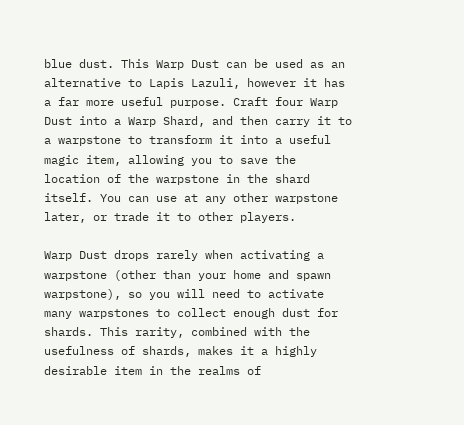blue dust. This Warp Dust can be used as an alternative to Lapis Lazuli, however it has a far more useful purpose. Craft four Warp Dust into a Warp Shard, and then carry it to a warpstone to transform it into a useful magic item, allowing you to save the location of the warpstone in the shard itself. You can use at any other warpstone later, or trade it to other players.

Warp Dust drops rarely when activating a warpstone (other than your home and spawn warpstone), so you will need to activate many warpstones to collect enough dust for shards. This rarity, combined with the usefulness of shards, makes it a highly desirable item in the realms of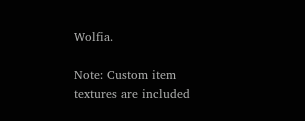Wolfia.

Note: Custom item textures are included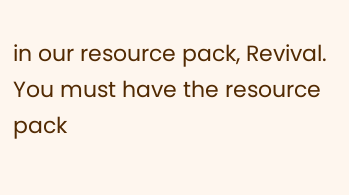in our resource pack, Revival. You must have the resource pack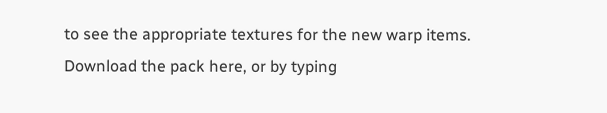to see the appropriate textures for the new warp items. Download the pack here, or by typing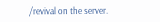/revival on the server.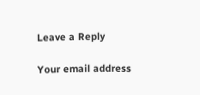Leave a Reply

Your email address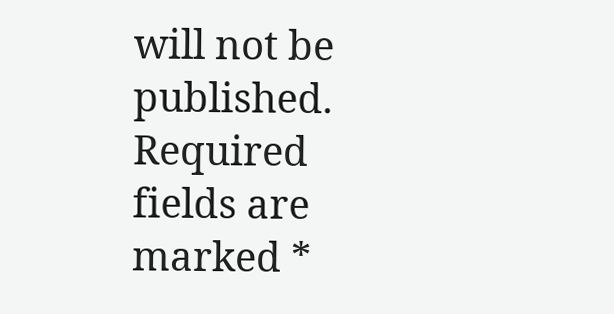will not be published. Required fields are marked *